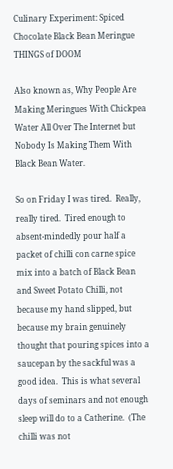Culinary Experiment: Spiced Chocolate Black Bean Meringue THINGS of DOOM

Also known as, Why People Are Making Meringues With Chickpea Water All Over The Internet but Nobody Is Making Them With Black Bean Water.

So on Friday I was tired.  Really, really tired.  Tired enough to absent-mindedly pour half a packet of chilli con carne spice mix into a batch of Black Bean and Sweet Potato Chilli, not because my hand slipped, but because my brain genuinely thought that pouring spices into a saucepan by the sackful was a good idea.  This is what several days of seminars and not enough sleep will do to a Catherine.  (The chilli was not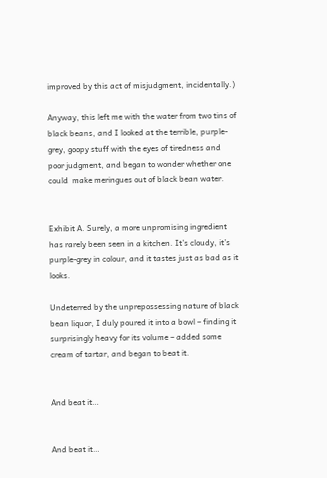improved by this act of misjudgment, incidentally.)

Anyway, this left me with the water from two tins of black beans, and I looked at the terrible, purple-grey, goopy stuff with the eyes of tiredness and poor judgment, and began to wonder whether one could  make meringues out of black bean water.


Exhibit A. Surely, a more unpromising ingredient has rarely been seen in a kitchen. It’s cloudy, it’s purple-grey in colour, and it tastes just as bad as it looks.

Undeterred by the unprepossessing nature of black bean liquor, I duly poured it into a bowl – finding it surprisingly heavy for its volume – added some cream of tartar, and began to beat it.


And beat it…


And beat it…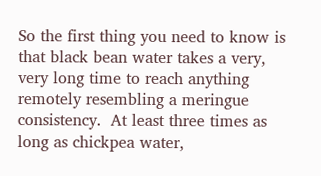So the first thing you need to know is that black bean water takes a very, very long time to reach anything remotely resembling a meringue consistency.  At least three times as long as chickpea water,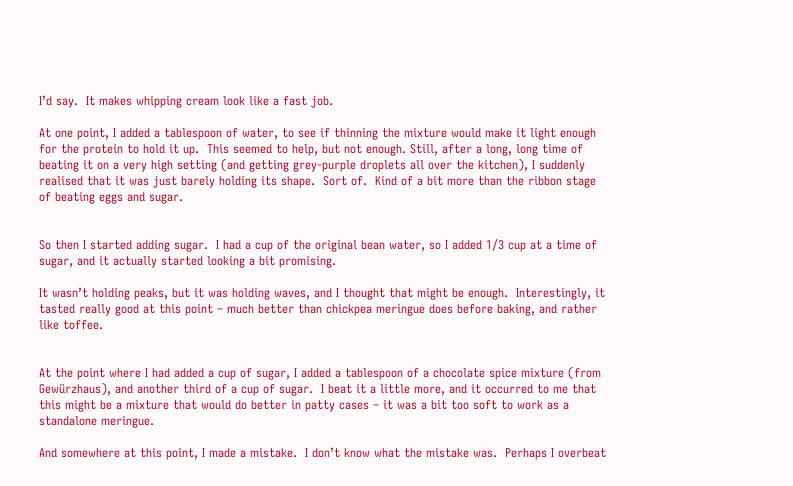I’d say.  It makes whipping cream look like a fast job.

At one point, I added a tablespoon of water, to see if thinning the mixture would make it light enough for the protein to hold it up.  This seemed to help, but not enough. Still, after a long, long time of beating it on a very high setting (and getting grey-purple droplets all over the kitchen), I suddenly realised that it was just barely holding its shape.  Sort of.  Kind of a bit more than the ribbon stage of beating eggs and sugar.


So then I started adding sugar.  I had a cup of the original bean water, so I added 1/3 cup at a time of sugar, and it actually started looking a bit promising.

It wasn’t holding peaks, but it was holding waves, and I thought that might be enough.  Interestingly, it tasted really good at this point – much better than chickpea meringue does before baking, and rather like toffee.


At the point where I had added a cup of sugar, I added a tablespoon of a chocolate spice mixture (from Gewürzhaus), and another third of a cup of sugar.  I beat it a little more, and it occurred to me that this might be a mixture that would do better in patty cases – it was a bit too soft to work as a standalone meringue.

And somewhere at this point, I made a mistake.  I don’t know what the mistake was.  Perhaps I overbeat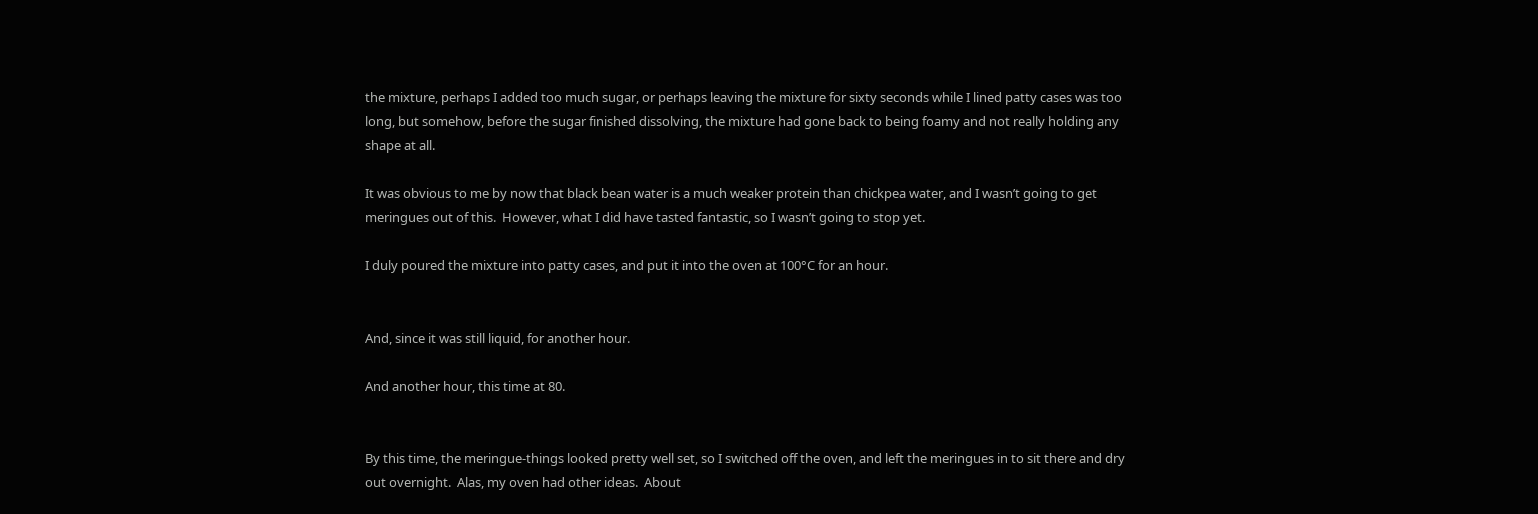the mixture, perhaps I added too much sugar, or perhaps leaving the mixture for sixty seconds while I lined patty cases was too long, but somehow, before the sugar finished dissolving, the mixture had gone back to being foamy and not really holding any shape at all.

It was obvious to me by now that black bean water is a much weaker protein than chickpea water, and I wasn’t going to get meringues out of this.  However, what I did have tasted fantastic, so I wasn’t going to stop yet.

I duly poured the mixture into patty cases, and put it into the oven at 100°C for an hour.


And, since it was still liquid, for another hour.

And another hour, this time at 80.


By this time, the meringue-things looked pretty well set, so I switched off the oven, and left the meringues in to sit there and dry out overnight.  Alas, my oven had other ideas.  About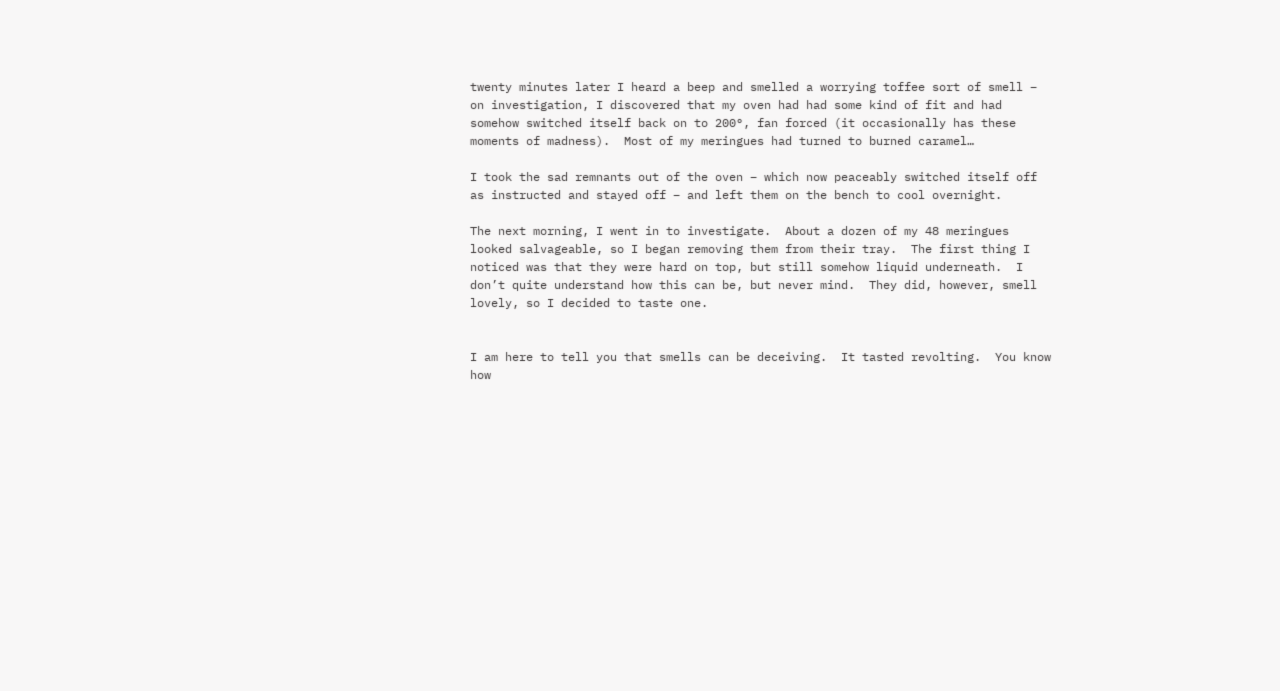twenty minutes later I heard a beep and smelled a worrying toffee sort of smell – on investigation, I discovered that my oven had had some kind of fit and had somehow switched itself back on to 200°, fan forced (it occasionally has these moments of madness).  Most of my meringues had turned to burned caramel…

I took the sad remnants out of the oven – which now peaceably switched itself off as instructed and stayed off – and left them on the bench to cool overnight.

The next morning, I went in to investigate.  About a dozen of my 48 meringues looked salvageable, so I began removing them from their tray.  The first thing I noticed was that they were hard on top, but still somehow liquid underneath.  I don’t quite understand how this can be, but never mind.  They did, however, smell lovely, so I decided to taste one.


I am here to tell you that smells can be deceiving.  It tasted revolting.  You know how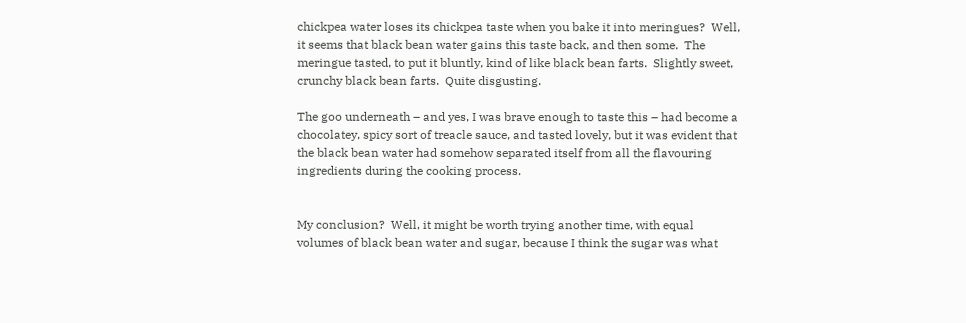chickpea water loses its chickpea taste when you bake it into meringues?  Well, it seems that black bean water gains this taste back, and then some.  The meringue tasted, to put it bluntly, kind of like black bean farts.  Slightly sweet, crunchy black bean farts.  Quite disgusting.

The goo underneath – and yes, I was brave enough to taste this – had become a chocolatey, spicy sort of treacle sauce, and tasted lovely, but it was evident that the black bean water had somehow separated itself from all the flavouring ingredients during the cooking process.


My conclusion?  Well, it might be worth trying another time, with equal volumes of black bean water and sugar, because I think the sugar was what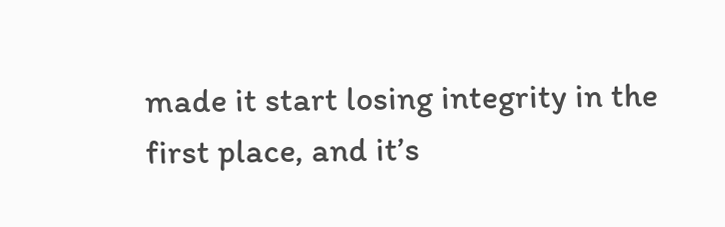made it start losing integrity in the first place, and it’s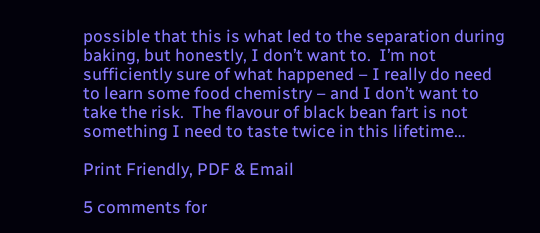possible that this is what led to the separation during baking, but honestly, I don’t want to.  I’m not sufficiently sure of what happened – I really do need to learn some food chemistry – and I don’t want to take the risk.  The flavour of black bean fart is not something I need to taste twice in this lifetime…

Print Friendly, PDF & Email

5 comments for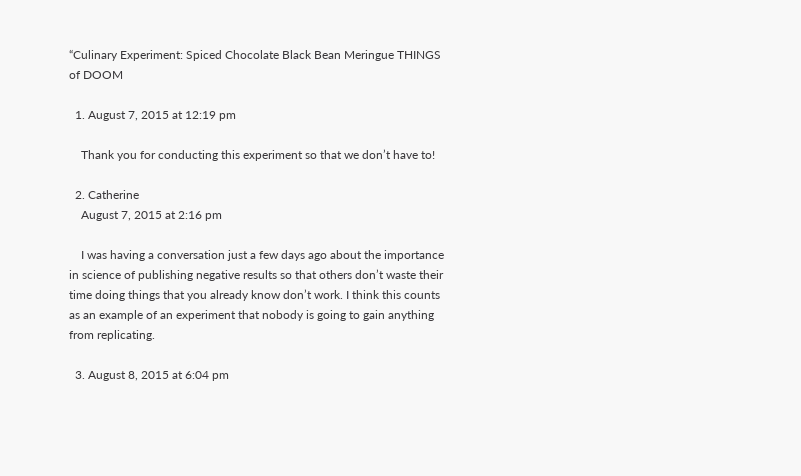“Culinary Experiment: Spiced Chocolate Black Bean Meringue THINGS of DOOM

  1. August 7, 2015 at 12:19 pm

    Thank you for conducting this experiment so that we don’t have to!

  2. Catherine
    August 7, 2015 at 2:16 pm

    I was having a conversation just a few days ago about the importance in science of publishing negative results so that others don’t waste their time doing things that you already know don’t work. I think this counts as an example of an experiment that nobody is going to gain anything from replicating.

  3. August 8, 2015 at 6:04 pm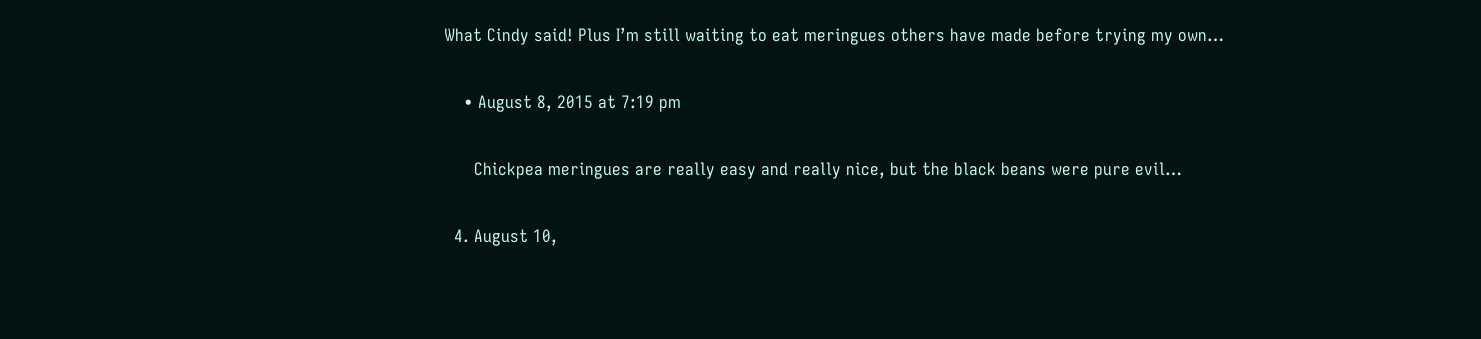What Cindy said! Plus I’m still waiting to eat meringues others have made before trying my own…

    • August 8, 2015 at 7:19 pm

      Chickpea meringues are really easy and really nice, but the black beans were pure evil…

  4. August 10,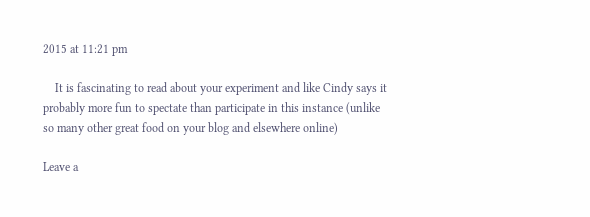2015 at 11:21 pm

    It is fascinating to read about your experiment and like Cindy says it probably more fun to spectate than participate in this instance (unlike so many other great food on your blog and elsewhere online)

Leave a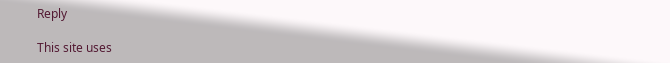Reply

This site uses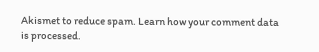Akismet to reduce spam. Learn how your comment data is processed.